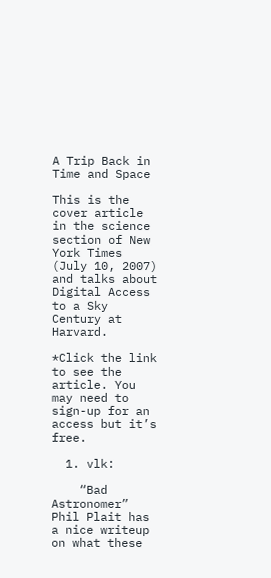A Trip Back in Time and Space

This is the cover article in the science section of New York Times (July 10, 2007) and talks about Digital Access to a Sky Century at Harvard.

*Click the link to see the article. You may need to sign-up for an access but it’s free.

  1. vlk:

    “Bad Astronomer” Phil Plait has a nice writeup on what these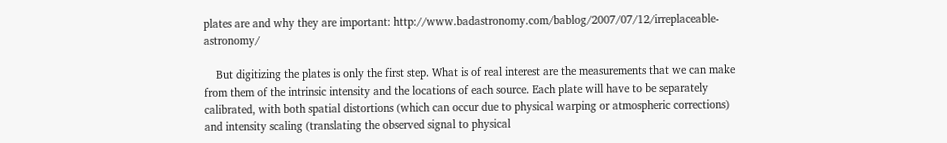plates are and why they are important: http://www.badastronomy.com/bablog/2007/07/12/irreplaceable-astronomy/

    But digitizing the plates is only the first step. What is of real interest are the measurements that we can make from them of the intrinsic intensity and the locations of each source. Each plate will have to be separately calibrated, with both spatial distortions (which can occur due to physical warping or atmospheric corrections) and intensity scaling (translating the observed signal to physical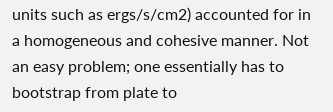units such as ergs/s/cm2) accounted for in a homogeneous and cohesive manner. Not an easy problem; one essentially has to bootstrap from plate to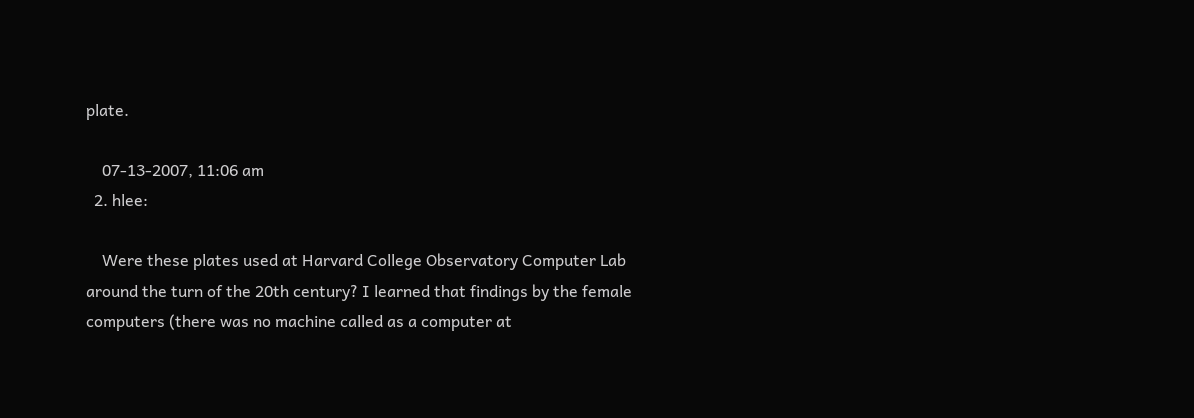plate.

    07-13-2007, 11:06 am
  2. hlee:

    Were these plates used at Harvard College Observatory Computer Lab around the turn of the 20th century? I learned that findings by the female computers (there was no machine called as a computer at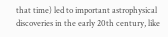that time) led to important astrophysical discoveries in the early 20th century, like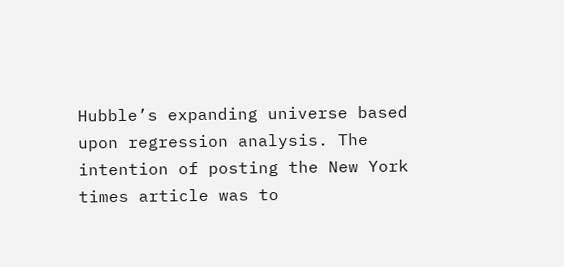Hubble’s expanding universe based upon regression analysis. The intention of posting the New York times article was to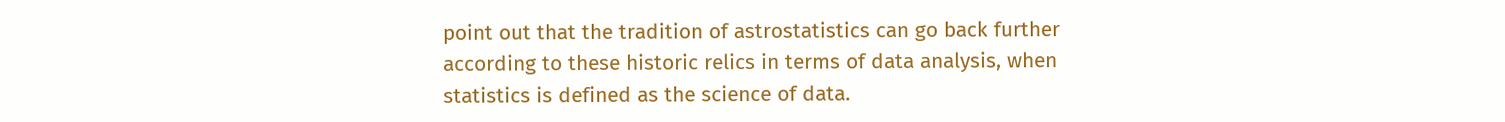point out that the tradition of astrostatistics can go back further according to these historic relics in terms of data analysis, when statistics is defined as the science of data.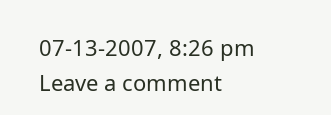07-13-2007, 8:26 pm
Leave a comment